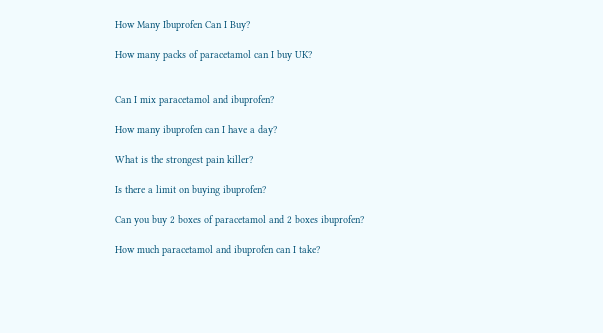How Many Ibuprofen Can I Buy?

How many packs of paracetamol can I buy UK?


Can I mix paracetamol and ibuprofen?

How many ibuprofen can I have a day?

What is the strongest pain killer?

Is there a limit on buying ibuprofen?

Can you buy 2 boxes of paracetamol and 2 boxes ibuprofen?

How much paracetamol and ibuprofen can I take?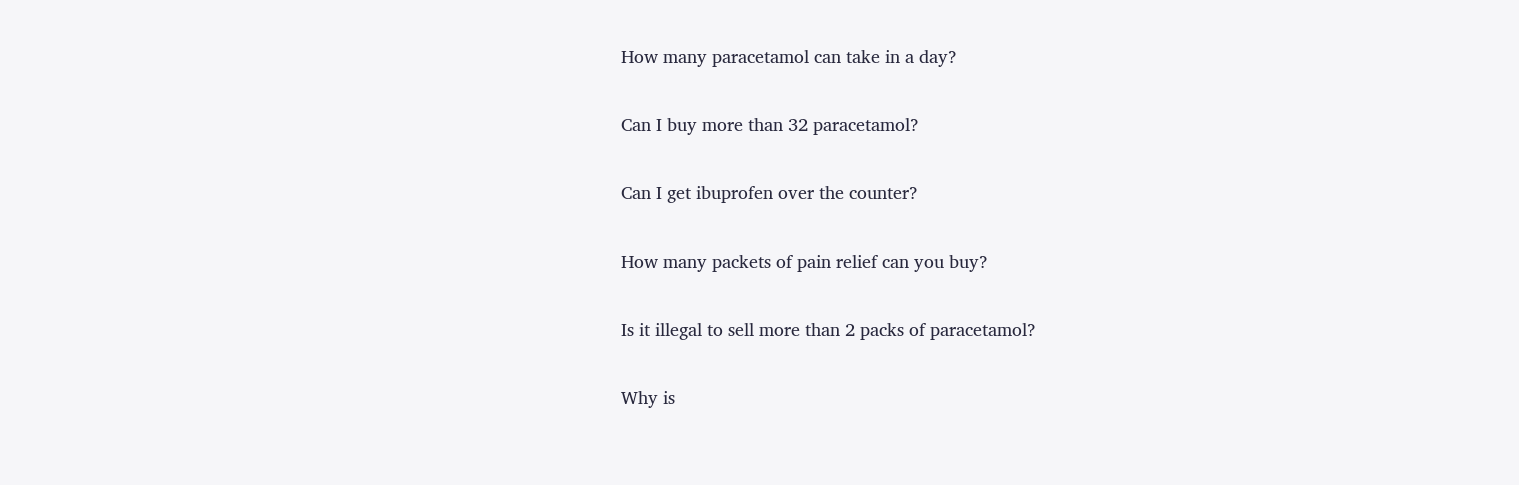How many paracetamol can take in a day?

Can I buy more than 32 paracetamol?

Can I get ibuprofen over the counter?

How many packets of pain relief can you buy?

Is it illegal to sell more than 2 packs of paracetamol?

Why is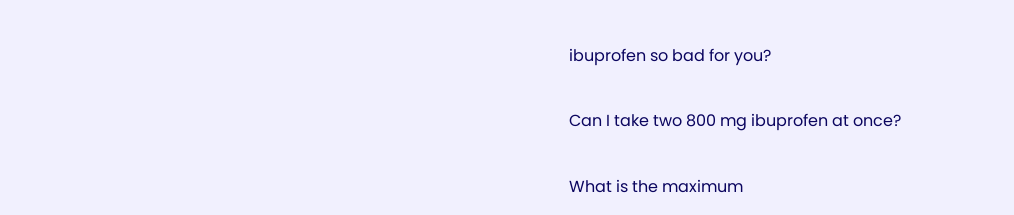ibuprofen so bad for you?

Can I take two 800 mg ibuprofen at once?

What is the maximum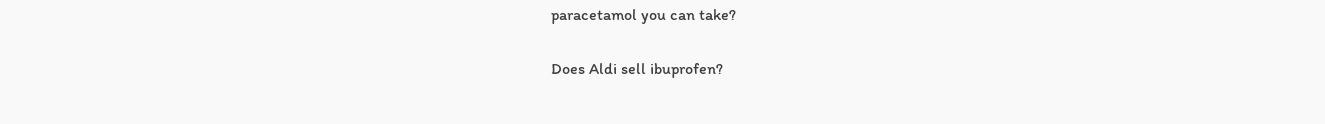paracetamol you can take?

Does Aldi sell ibuprofen?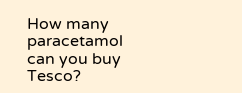How many paracetamol can you buy Tesco?